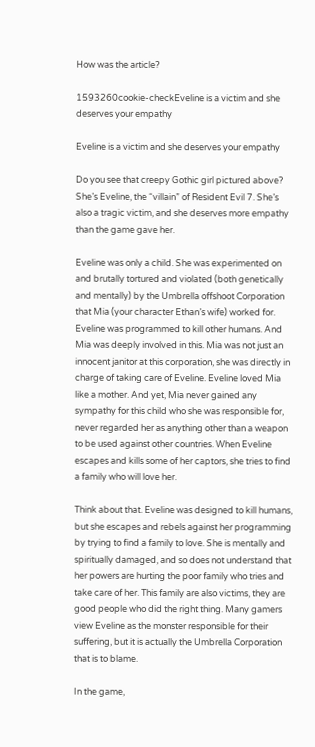How was the article?

1593260cookie-checkEveline is a victim and she deserves your empathy

Eveline is a victim and she deserves your empathy

Do you see that creepy Gothic girl pictured above? She’s Eveline, the “villain” of Resident Evil 7. She’s also a tragic victim, and she deserves more empathy than the game gave her.

Eveline was only a child. She was experimented on and brutally tortured and violated (both genetically and mentally) by the Umbrella offshoot Corporation that Mia (your character Ethan’s wife) worked for. Eveline was programmed to kill other humans. And Mia was deeply involved in this. Mia was not just an innocent janitor at this corporation, she was directly in charge of taking care of Eveline. Eveline loved Mia like a mother. And yet, Mia never gained any sympathy for this child who she was responsible for, never regarded her as anything other than a weapon to be used against other countries. When Eveline escapes and kills some of her captors, she tries to find a family who will love her.

Think about that. Eveline was designed to kill humans, but she escapes and rebels against her programming by trying to find a family to love. She is mentally and spiritually damaged, and so does not understand that her powers are hurting the poor family who tries and take care of her. This family are also victims, they are good people who did the right thing. Many gamers view Eveline as the monster responsible for their suffering, but it is actually the Umbrella Corporation that is to blame.

In the game,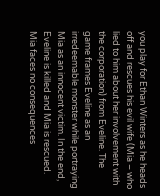you play for Ethan Winters as he heads off and rescues his evil wife (Mia – who lied to him about her involvement with the corporation) from Eveline. The game frames Eveline as an irredeemable monster while portraying Mia as an innocent victim. In the end, Eveline is killed and Mia is rescued. Mia faces no consequences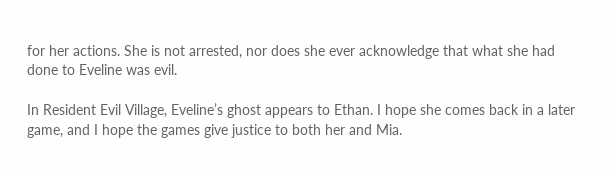for her actions. She is not arrested, nor does she ever acknowledge that what she had done to Eveline was evil.

In Resident Evil Village, Eveline’s ghost appears to Ethan. I hope she comes back in a later game, and I hope the games give justice to both her and Mia.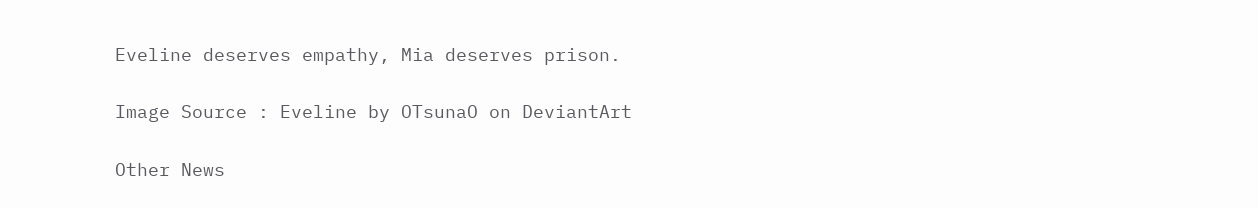Eveline deserves empathy, Mia deserves prison.

Image Source : Eveline by OTsunaO on DeviantArt

Other News